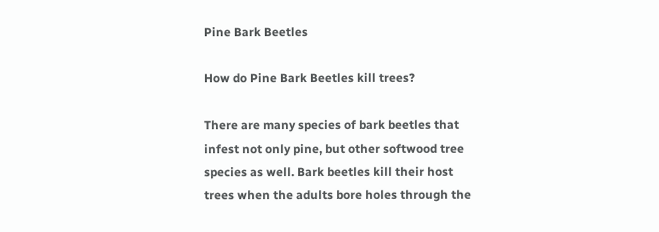Pine Bark Beetles

How do Pine Bark Beetles kill trees?

There are many species of bark beetles that infest not only pine, but other softwood tree species as well. Bark beetles kill their host trees when the adults bore holes through the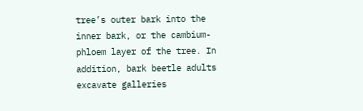tree’s outer bark into the inner bark, or the cambium-phloem layer of the tree. In addition, bark beetle adults excavate galleries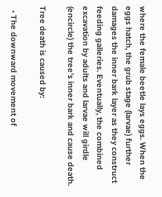where the female beetle lays eggs. When the eggs hatch, the grub stage (larvae) further damages the inner bark layer as they construct feeding galleries. Eventually, the combined excavation by adults and larvae will girdle (encircle) the tree’s inner bark and cause death.

Tree death is caused by:

  • The downward movement of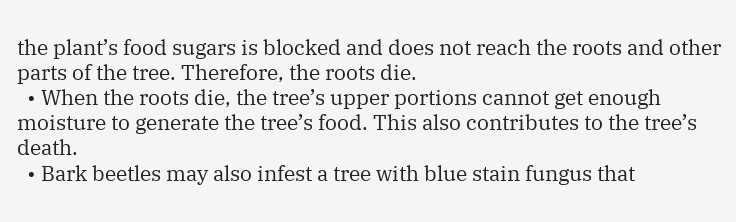the plant’s food sugars is blocked and does not reach the roots and other parts of the tree. Therefore, the roots die.
  • When the roots die, the tree’s upper portions cannot get enough moisture to generate the tree’s food. This also contributes to the tree’s death.
  • Bark beetles may also infest a tree with blue stain fungus that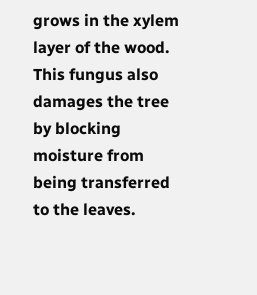grows in the xylem layer of the wood. This fungus also damages the tree by blocking moisture from being transferred to the leaves.